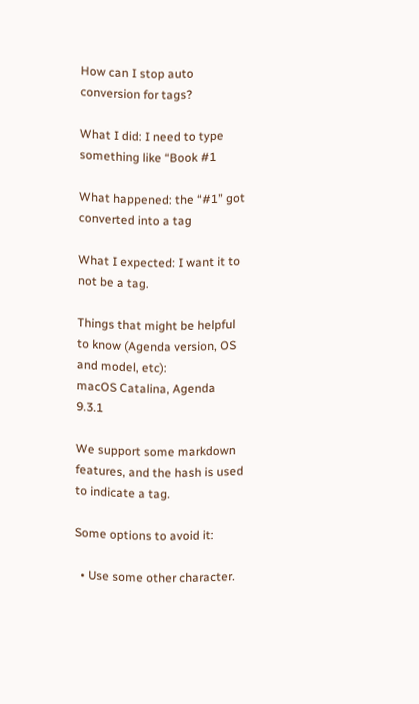How can I stop auto conversion for tags?

What I did: I need to type something like “Book #1

What happened: the “#1” got converted into a tag

What I expected: I want it to not be a tag.

Things that might be helpful to know (Agenda version, OS and model, etc):
macOS Catalina, Agenda 9.3.1

We support some markdown features, and the hash is used to indicate a tag.

Some options to avoid it:

  • Use some other character.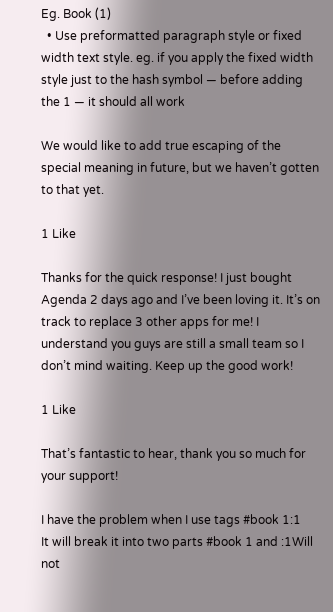Eg. Book (1)
  • Use preformatted paragraph style or fixed width text style. eg. if you apply the fixed width style just to the hash symbol — before adding the 1 — it should all work

We would like to add true escaping of the special meaning in future, but we haven’t gotten to that yet.

1 Like

Thanks for the quick response! I just bought Agenda 2 days ago and I’ve been loving it. It’s on track to replace 3 other apps for me! I understand you guys are still a small team so I don’t mind waiting. Keep up the good work!

1 Like

That’s fantastic to hear, thank you so much for your support!

I have the problem when I use tags #book 1:1
It will break it into two parts #book 1 and :1Will not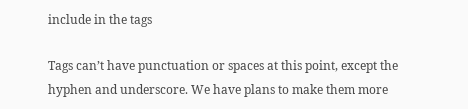include in the tags

Tags can’t have punctuation or spaces at this point, except the hyphen and underscore. We have plans to make them more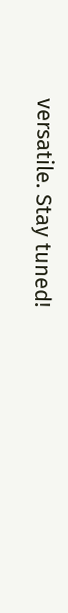versatile. Stay tuned!